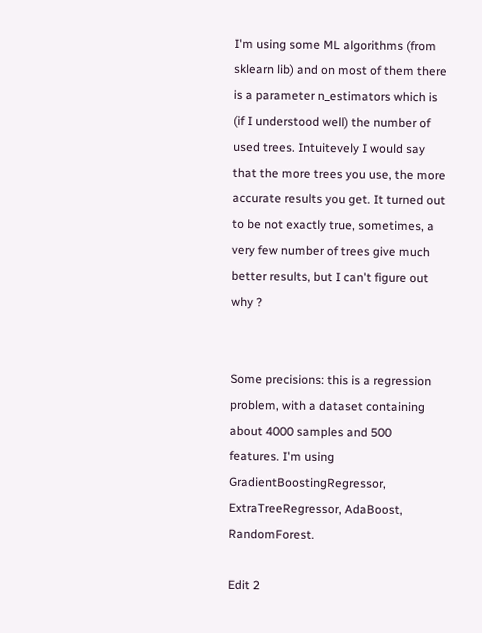I'm using some ML algorithms (from sklearn lib) and on most of them there is a parameter n_estimators which is (if I understood well) the number of used trees. Intuitevely I would say that the more trees you use, the more accurate results you get. It turned out to be not exactly true, sometimes, a very few number of trees give much better results, but I can't figure out why ?


Some precisions: this is a regression problem, with a dataset containing about 4000 samples and 500 features. I'm using GradientBoostingRegressor, ExtraTreeRegressor, AdaBoost, RandomForest.

Edit 2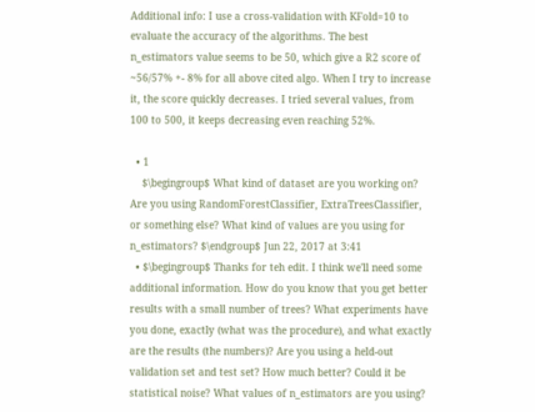Additional info: I use a cross-validation with KFold=10 to evaluate the accuracy of the algorithms. The best n_estimators value seems to be 50, which give a R2 score of ~56/57% +- 8% for all above cited algo. When I try to increase it, the score quickly decreases. I tried several values, from 100 to 500, it keeps decreasing even reaching 52%.

  • 1
    $\begingroup$ What kind of dataset are you working on? Are you using RandomForestClassifier, ExtraTreesClassifier, or something else? What kind of values are you using for n_estimators? $\endgroup$ Jun 22, 2017 at 3:41
  • $\begingroup$ Thanks for teh edit. I think we'll need some additional information. How do you know that you get better results with a small number of trees? What experiments have you done, exactly (what was the procedure), and what exactly are the results (the numbers)? Are you using a held-out validation set and test set? How much better? Could it be statistical noise? What values of n_estimators are you using?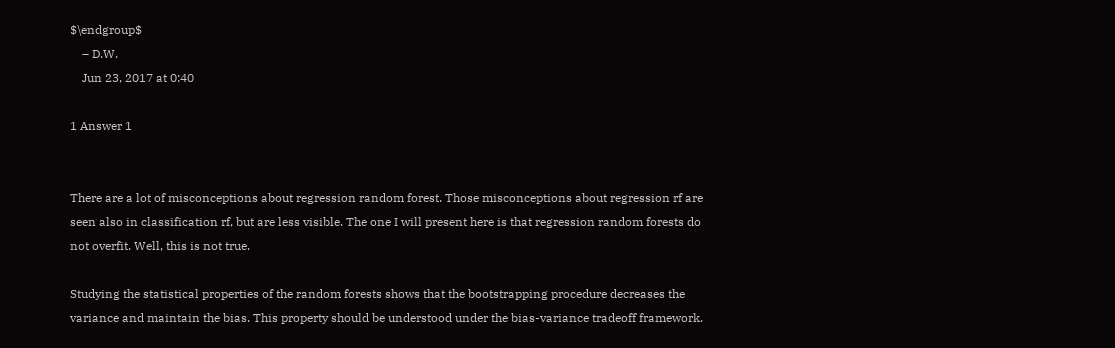$\endgroup$
    – D.W.
    Jun 23, 2017 at 0:40

1 Answer 1


There are a lot of misconceptions about regression random forest. Those misconceptions about regression rf are seen also in classification rf, but are less visible. The one I will present here is that regression random forests do not overfit. Well, this is not true.

Studying the statistical properties of the random forests shows that the bootstrapping procedure decreases the variance and maintain the bias. This property should be understood under the bias-variance tradeoff framework.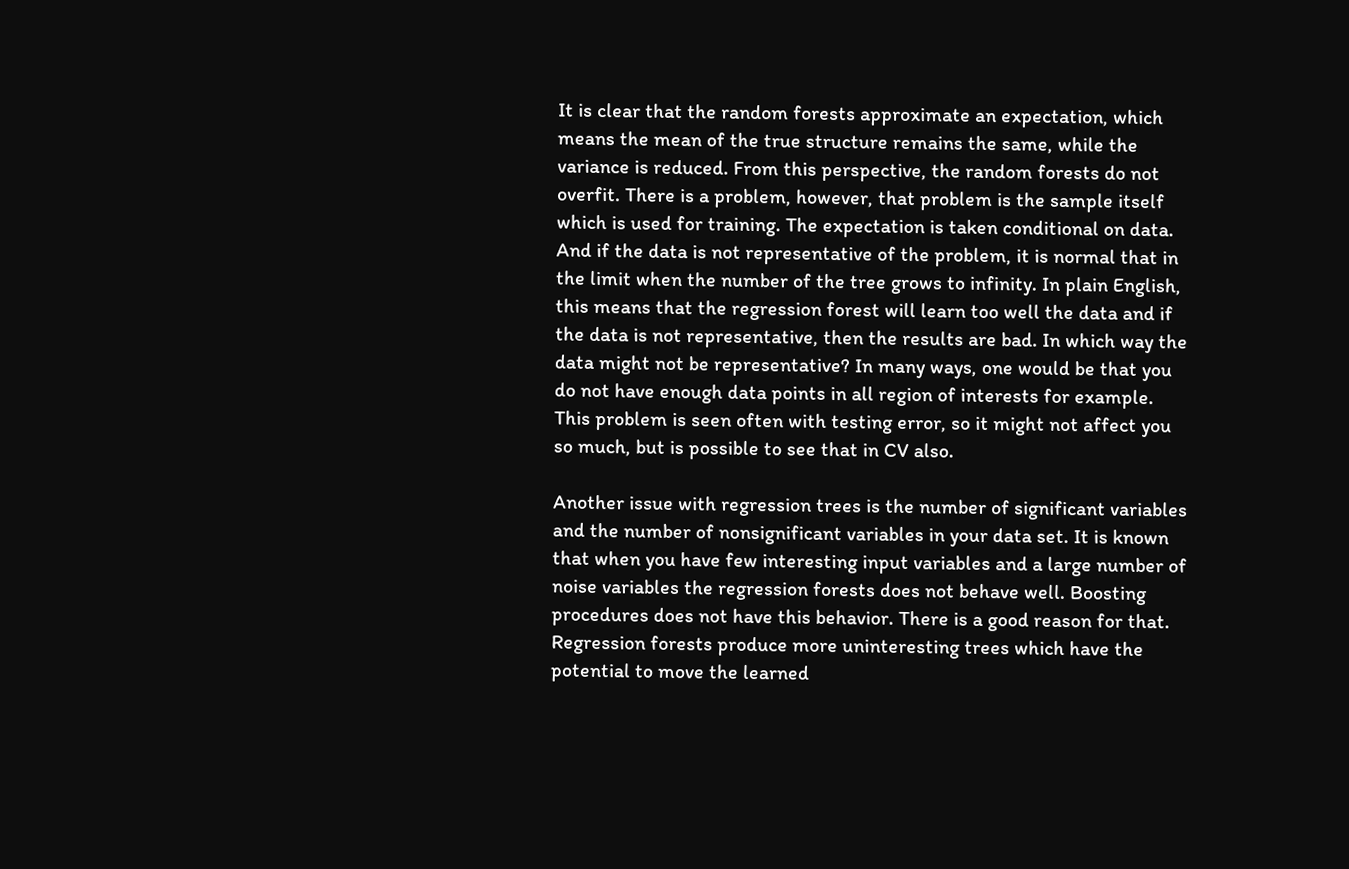It is clear that the random forests approximate an expectation, which means the mean of the true structure remains the same, while the variance is reduced. From this perspective, the random forests do not overfit. There is a problem, however, that problem is the sample itself which is used for training. The expectation is taken conditional on data. And if the data is not representative of the problem, it is normal that in the limit when the number of the tree grows to infinity. In plain English, this means that the regression forest will learn too well the data and if the data is not representative, then the results are bad. In which way the data might not be representative? In many ways, one would be that you do not have enough data points in all region of interests for example. This problem is seen often with testing error, so it might not affect you so much, but is possible to see that in CV also.

Another issue with regression trees is the number of significant variables and the number of nonsignificant variables in your data set. It is known that when you have few interesting input variables and a large number of noise variables the regression forests does not behave well. Boosting procedures does not have this behavior. There is a good reason for that. Regression forests produce more uninteresting trees which have the potential to move the learned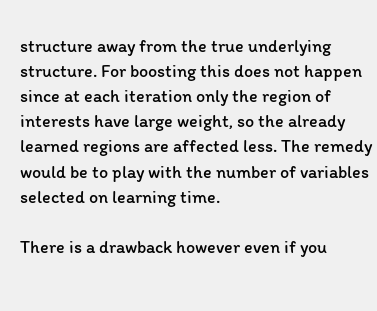structure away from the true underlying structure. For boosting this does not happen since at each iteration only the region of interests have large weight, so the already learned regions are affected less. The remedy would be to play with the number of variables selected on learning time.

There is a drawback however even if you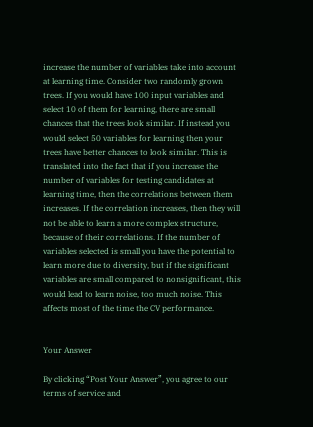increase the number of variables take into account at learning time. Consider two randomly grown trees. If you would have 100 input variables and select 10 of them for learning, there are small chances that the trees look similar. If instead you would select 50 variables for learning then your trees have better chances to look similar. This is translated into the fact that if you increase the number of variables for testing candidates at learning time, then the correlations between them increases. If the correlation increases, then they will not be able to learn a more complex structure, because of their correlations. If the number of variables selected is small you have the potential to learn more due to diversity, but if the significant variables are small compared to nonsignificant, this would lead to learn noise, too much noise. This affects most of the time the CV performance.


Your Answer

By clicking “Post Your Answer”, you agree to our terms of service and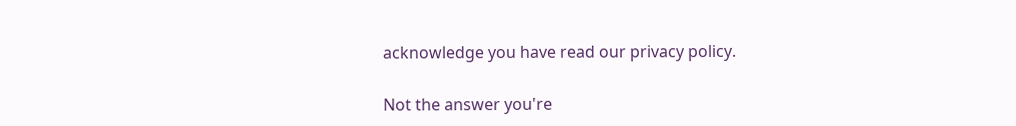acknowledge you have read our privacy policy.

Not the answer you're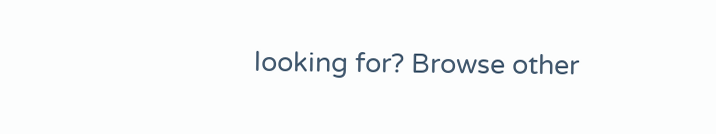looking for? Browse other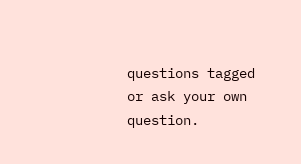questions tagged or ask your own question.